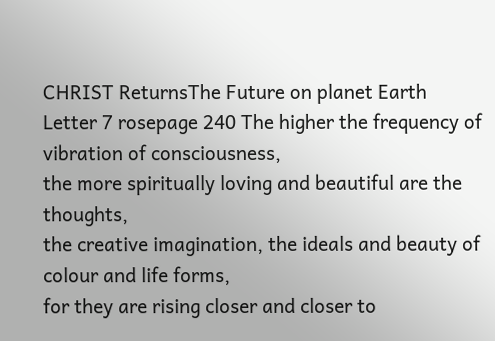CHRIST ReturnsThe Future on planet Earth
Letter 7 rosepage 240 The higher the frequency of vibration of consciousness,
the more spiritually loving and beautiful are the thoughts,
the creative imagination, the ideals and beauty of colour and life forms,
for they are rising closer and closer to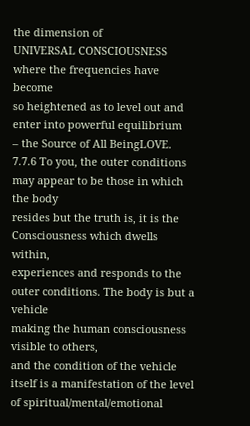the dimension of
UNIVERSAL CONSCIOUSNESS where the frequencies have become
so heightened as to level out and enter into powerful equilibrium
– the Source of All BeingLOVE.
7.7.6 To you, the outer conditions may appear to be those in which the body
resides but the truth is, it is the Consciousness which dwells within,
experiences and responds to the outer conditions. The body is but a vehicle
making the human consciousness visible to others,
and the condition of the vehicle itself is a manifestation of the level
of spiritual/mental/emotional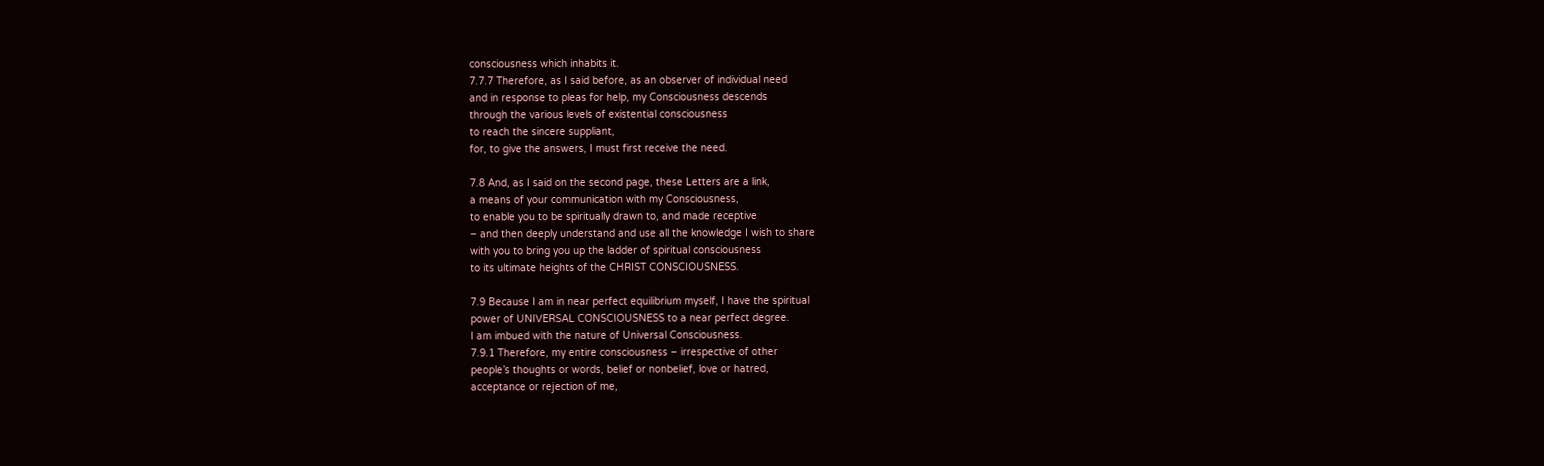consciousness which inhabits it.
7.7.7 Therefore, as I said before, as an observer of individual need
and in response to pleas for help, my Consciousness descends
through the various levels of existential consciousness
to reach the sincere suppliant,
for, to give the answers, I must first receive the need.

7.8 And, as I said on the second page, these Letters are a link,
a means of your communication with my Consciousness,
to enable you to be spiritually drawn to, and made receptive
– and then deeply understand and use all the knowledge I wish to share
with you to bring you up the ladder of spiritual consciousness
to its ultimate heights of the CHRIST CONSCIOUSNESS.

7.9 Because I am in near perfect equilibrium myself, I have the spiritual
power of UNIVERSAL CONSCIOUSNESS to a near perfect degree.
I am imbued with the nature of Universal Consciousness.
7.9.1 Therefore, my entire consciousness – irrespective of other
people’s thoughts or words, belief or nonbelief, love or hatred,
acceptance or rejection of me,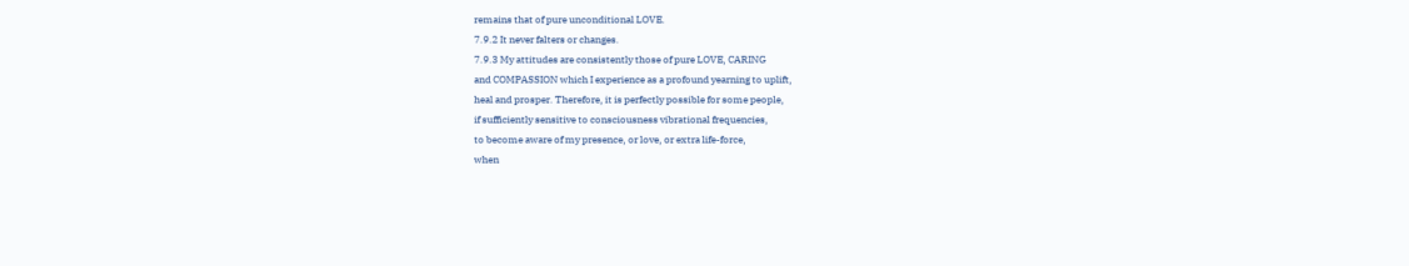remains that of pure unconditional LOVE.
7.9.2 It never falters or changes.
7.9.3 My attitudes are consistently those of pure LOVE, CARING
and COMPASSION which I experience as a profound yearning to uplift,
heal and prosper. Therefore, it is perfectly possible for some people,
if sufficiently sensitive to consciousness vibrational frequencies,
to become aware of my presence, or love, or extra life-force,
when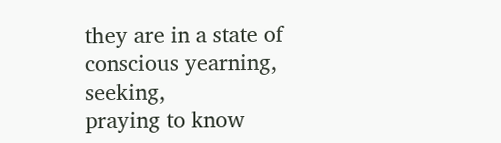they are in a state of conscious yearning, seeking,
praying to know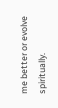me better or evolve spiritually.